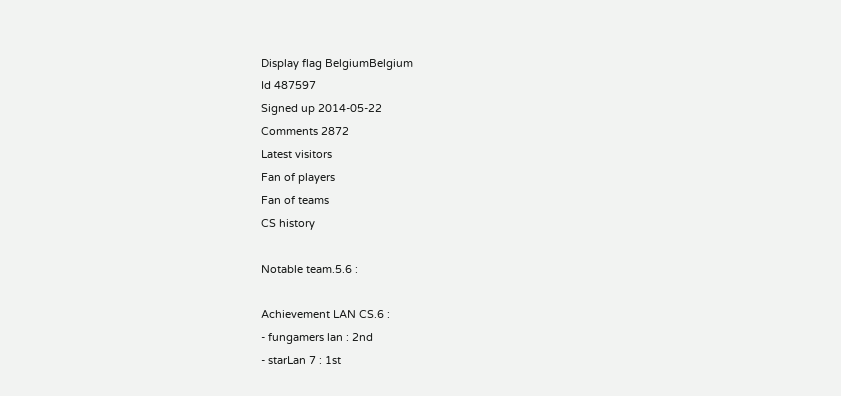Display flag BelgiumBelgium
Id 487597
Signed up 2014-05-22
Comments 2872
Latest visitors
Fan of players
Fan of teams
CS history

Notable team.5.6 :

Achievement LAN CS.6 :
- fungamers lan : 2nd
- starLan 7 : 1st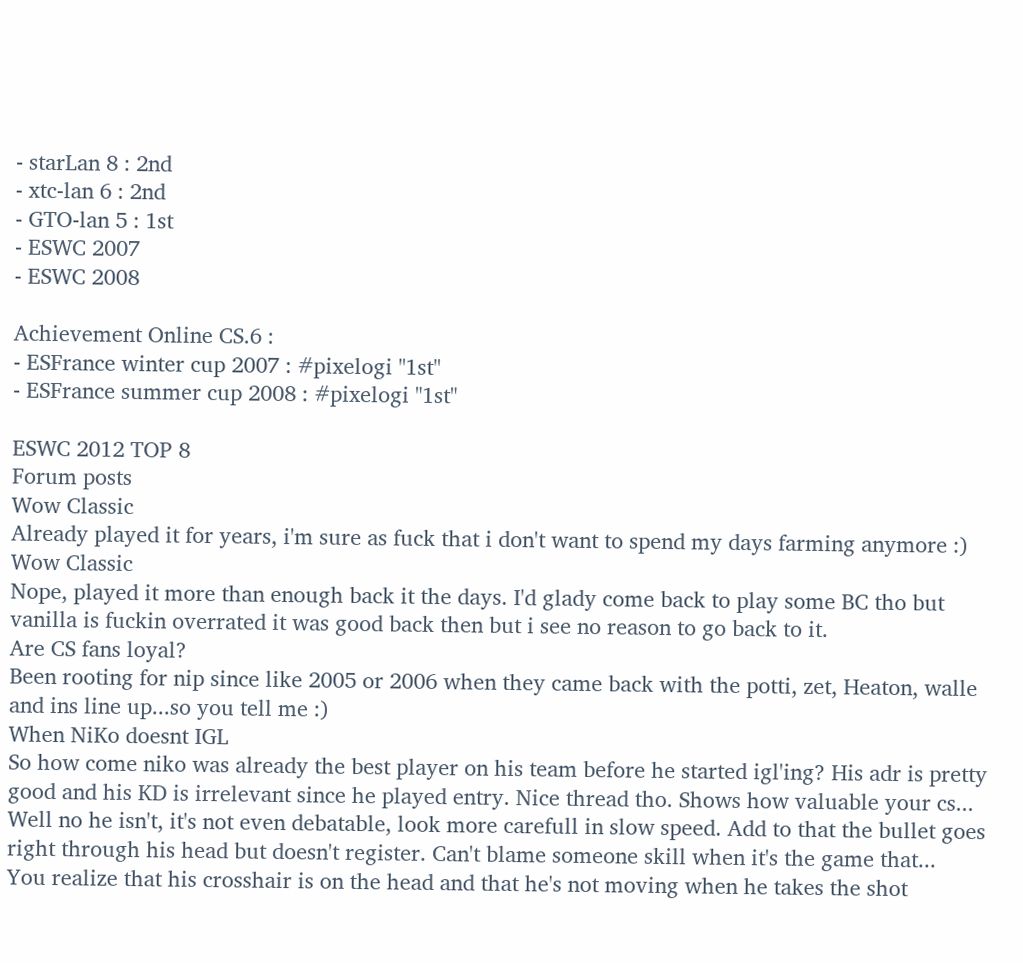- starLan 8 : 2nd
- xtc-lan 6 : 2nd
- GTO-lan 5 : 1st
- ESWC 2007
- ESWC 2008

Achievement Online CS.6 :
- ESFrance winter cup 2007 : #pixelogi "1st"
- ESFrance summer cup 2008 : #pixelogi "1st"

ESWC 2012 TOP 8
Forum posts
Wow Classic
Already played it for years, i'm sure as fuck that i don't want to spend my days farming anymore :)
Wow Classic
Nope, played it more than enough back it the days. I'd glady come back to play some BC tho but vanilla is fuckin overrated it was good back then but i see no reason to go back to it.
Are CS fans loyal?
Been rooting for nip since like 2005 or 2006 when they came back with the potti, zet, Heaton, walle and ins line up...so you tell me :)
When NiKo doesnt IGL
So how come niko was already the best player on his team before he started igl'ing? His adr is pretty good and his KD is irrelevant since he played entry. Nice thread tho. Shows how valuable your cs...
Well no he isn't, it's not even debatable, look more carefull in slow speed. Add to that the bullet goes right through his head but doesn't register. Can't blame someone skill when it's the game that...
You realize that his crosshair is on the head and that he's not moving when he takes the shot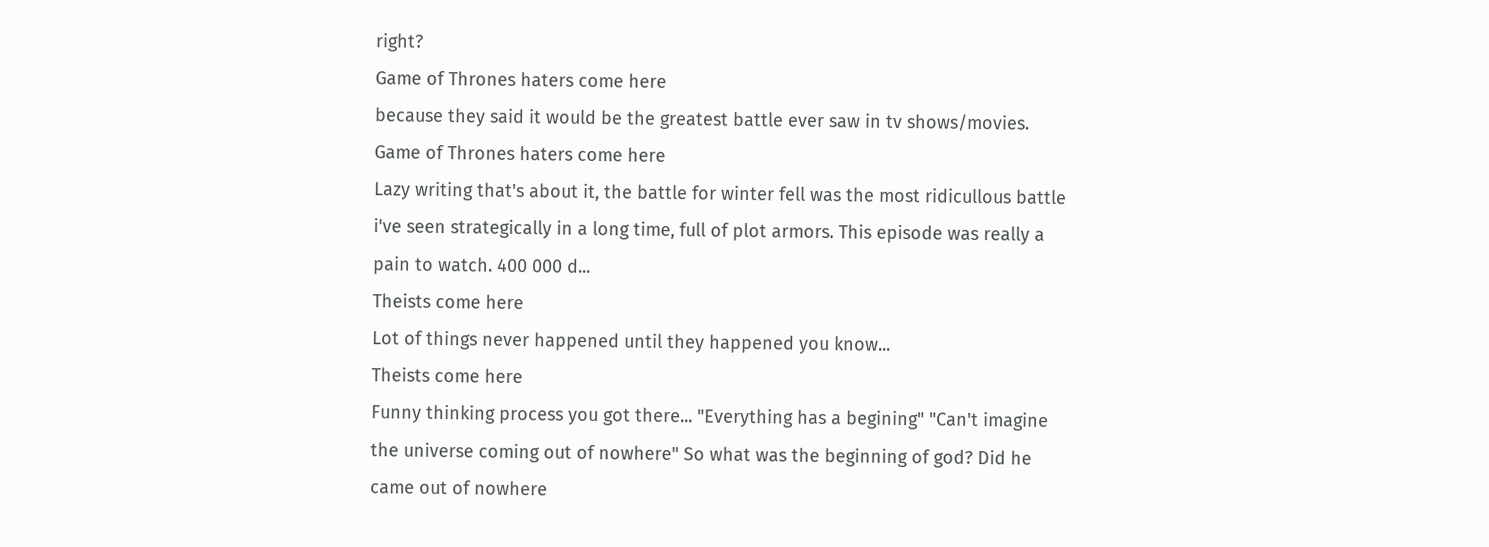right?
Game of Thrones haters come here
because they said it would be the greatest battle ever saw in tv shows/movies.
Game of Thrones haters come here
Lazy writing that's about it, the battle for winter fell was the most ridicullous battle i've seen strategically in a long time, full of plot armors. This episode was really a pain to watch. 400 000 d...
Theists come here
Lot of things never happened until they happened you know...
Theists come here
Funny thinking process you got there... "Everything has a begining" "Can't imagine the universe coming out of nowhere" So what was the beginning of god? Did he came out of nowhere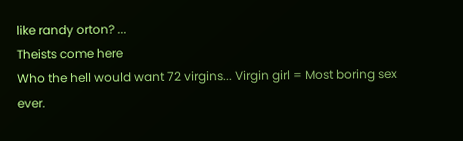like randy orton? ...
Theists come here
Who the hell would want 72 virgins... Virgin girl = Most boring sex ever.